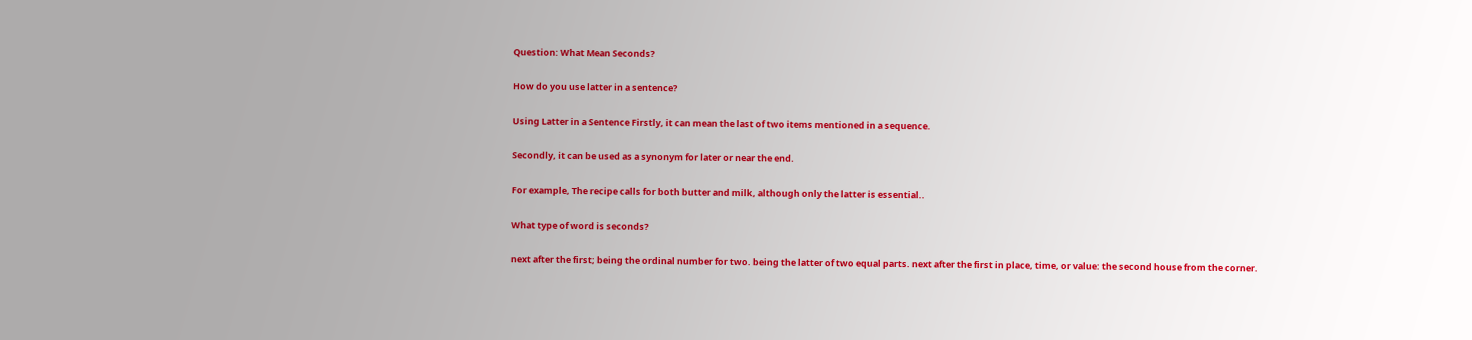Question: What Mean Seconds?

How do you use latter in a sentence?

Using Latter in a Sentence Firstly, it can mean the last of two items mentioned in a sequence.

Secondly, it can be used as a synonym for later or near the end.

For example, The recipe calls for both butter and milk, although only the latter is essential..

What type of word is seconds?

next after the first; being the ordinal number for two. being the latter of two equal parts. next after the first in place, time, or value: the second house from the corner.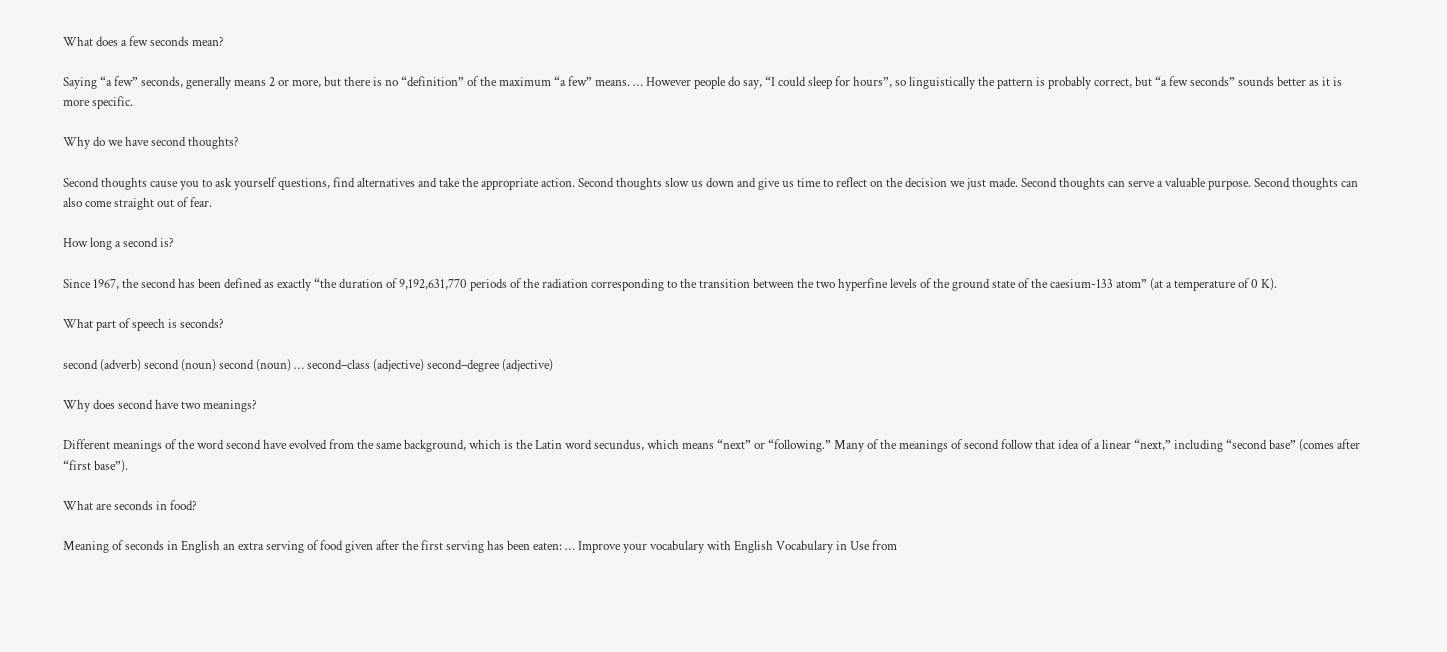What does a few seconds mean?

Saying “a few” seconds, generally means 2 or more, but there is no “definition” of the maximum “a few” means. … However people do say, “I could sleep for hours”, so linguistically the pattern is probably correct, but “a few seconds” sounds better as it is more specific.

Why do we have second thoughts?

Second thoughts cause you to ask yourself questions, find alternatives and take the appropriate action. Second thoughts slow us down and give us time to reflect on the decision we just made. Second thoughts can serve a valuable purpose. Second thoughts can also come straight out of fear.

How long a second is?

Since 1967, the second has been defined as exactly “the duration of 9,192,631,770 periods of the radiation corresponding to the transition between the two hyperfine levels of the ground state of the caesium-133 atom” (at a temperature of 0 K).

What part of speech is seconds?

second (adverb) second (noun) second (noun) … second–class (adjective) second–degree (adjective)

Why does second have two meanings?

Different meanings of the word second have evolved from the same background, which is the Latin word secundus, which means “next” or “following.” Many of the meanings of second follow that idea of a linear “next,” including “second base” (comes after “first base”).

What are seconds in food?

Meaning of seconds in English an extra serving of food given after the first serving has been eaten: … Improve your vocabulary with English Vocabulary in Use from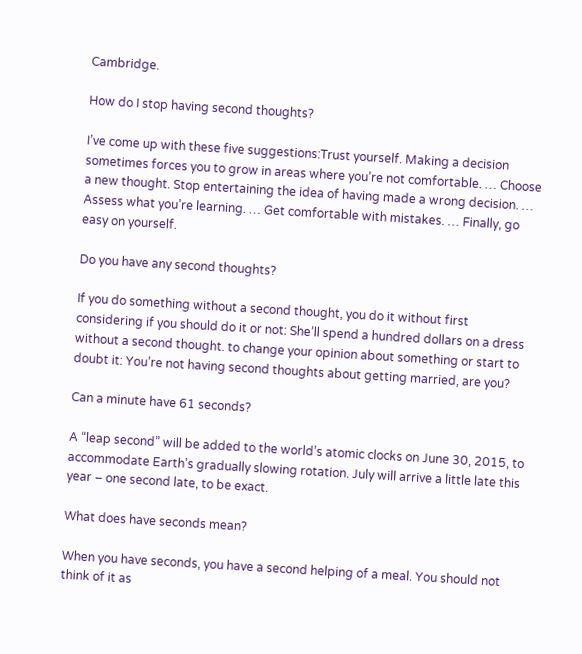Cambridge.

How do I stop having second thoughts?

I’ve come up with these five suggestions:Trust yourself. Making a decision sometimes forces you to grow in areas where you’re not comfortable. … Choose a new thought. Stop entertaining the idea of having made a wrong decision. … Assess what you’re learning. … Get comfortable with mistakes. … Finally, go easy on yourself.

Do you have any second thoughts?

If you do something without a second thought, you do it without first considering if you should do it or not: She’ll spend a hundred dollars on a dress without a second thought. to change your opinion about something or start to doubt it: You’re not having second thoughts about getting married, are you?

Can a minute have 61 seconds?

A “leap second” will be added to the world’s atomic clocks on June 30, 2015, to accommodate Earth’s gradually slowing rotation. July will arrive a little late this year – one second late, to be exact.

What does have seconds mean?

When you have seconds, you have a second helping of a meal. You should not think of it as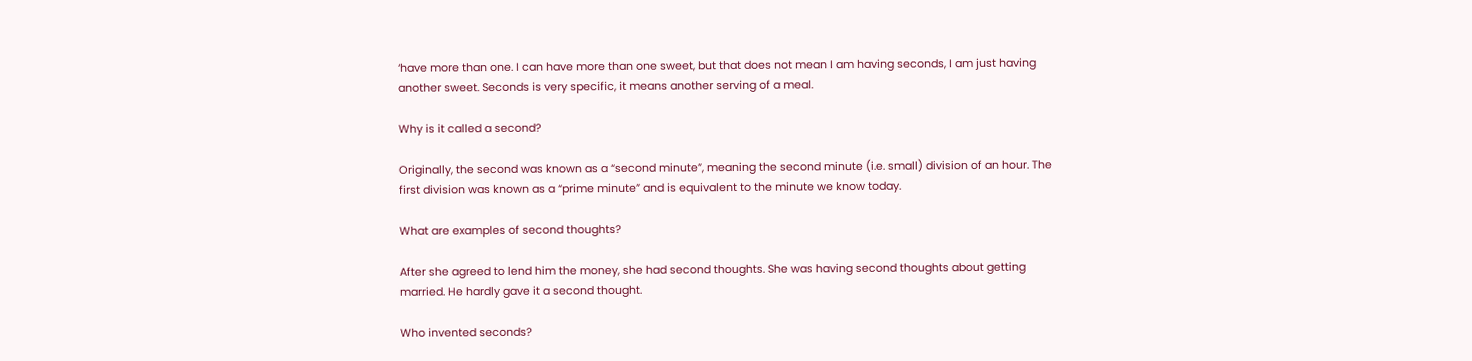‘have more than one. I can have more than one sweet, but that does not mean I am having seconds, I am just having another sweet. Seconds is very specific, it means another serving of a meal.

Why is it called a second?

Originally, the second was known as a “second minute”, meaning the second minute (i.e. small) division of an hour. The first division was known as a “prime minute” and is equivalent to the minute we know today.

What are examples of second thoughts?

After she agreed to lend him the money, she had second thoughts. She was having second thoughts about getting married. He hardly gave it a second thought.

Who invented seconds?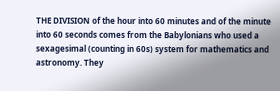THE DIVISION of the hour into 60 minutes and of the minute into 60 seconds comes from the Babylonians who used a sexagesimal (counting in 60s) system for mathematics and astronomy. They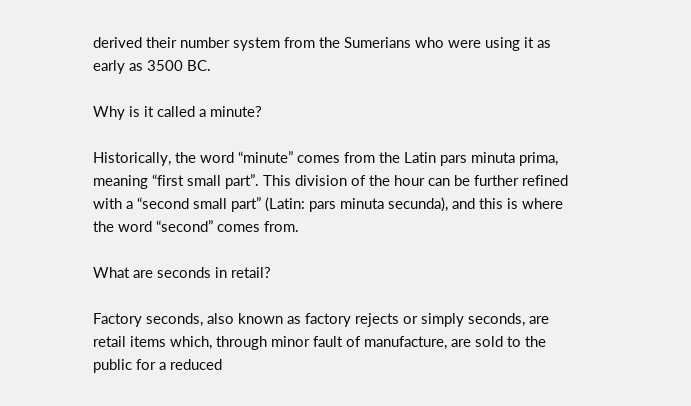derived their number system from the Sumerians who were using it as early as 3500 BC.

Why is it called a minute?

Historically, the word “minute” comes from the Latin pars minuta prima, meaning “first small part”. This division of the hour can be further refined with a “second small part” (Latin: pars minuta secunda), and this is where the word “second” comes from.

What are seconds in retail?

Factory seconds, also known as factory rejects or simply seconds, are retail items which, through minor fault of manufacture, are sold to the public for a reduced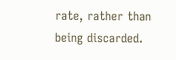rate, rather than being discarded.